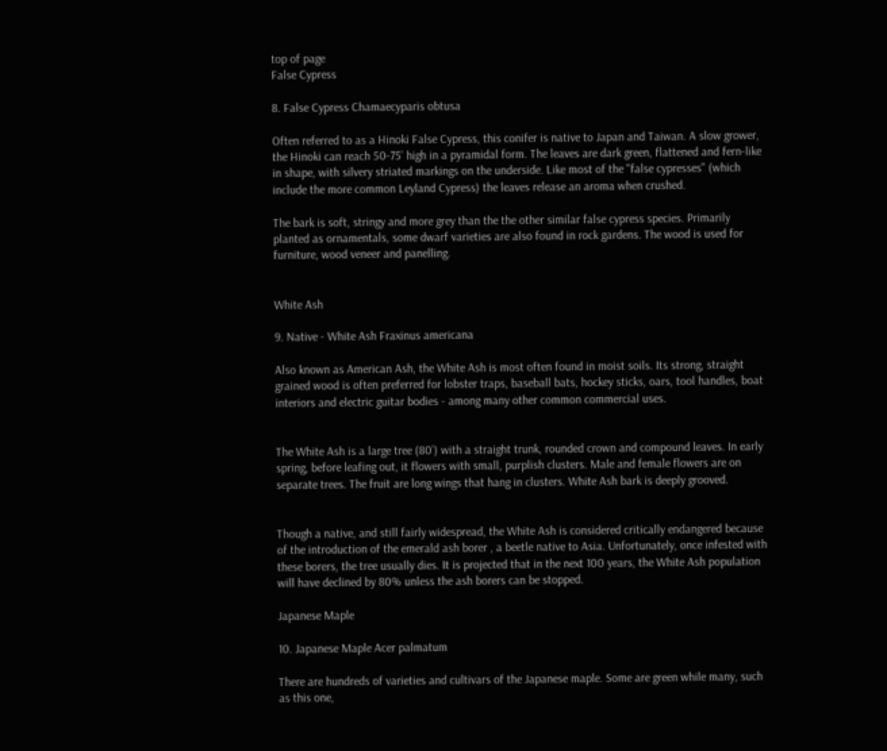top of page
False Cypress

8. False Cypress Chamaecyparis obtusa

Often referred to as a Hinoki False Cypress, this conifer is native to Japan and Taiwan. A slow grower, the Hinoki can reach 50-75’ high in a pyramidal form. The leaves are dark green, flattened and fern-like in shape, with silvery striated markings on the underside. Like most of the "false cypresses" (which include the more common Leyland Cypress) the leaves release an aroma when crushed.

The bark is soft, stringy and more grey than the the other similar false cypress species. Primarily planted as ornamentals, some dwarf varieties are also found in rock gardens. The wood is used for furniture, wood veneer and panelling.


White Ash

9. Native - White Ash Fraxinus americana

Also known as American Ash, the White Ash is most often found in moist soils. Its strong, straight grained wood is often preferred for lobster traps, baseball bats, hockey sticks, oars, tool handles, boat interiors and electric guitar bodies - among many other common commercial uses.


The White Ash is a large tree (80’) with a straight trunk, rounded crown and compound leaves. In early spring, before leafing out, it flowers with small, purplish clusters. Male and female flowers are on separate trees. The fruit are long wings that hang in clusters. White Ash bark is deeply grooved.


Though a native, and still fairly widespread, the White Ash is considered critically endangered because of the introduction of the emerald ash borer , a beetle native to Asia. Unfortunately, once infested with these borers, the tree usually dies. It is projected that in the next 100 years, the White Ash population will have declined by 80% unless the ash borers can be stopped.

Japanese Maple

10. Japanese Maple Acer palmatum

There are hundreds of varieties and cultivars of the Japanese maple. Some are green while many, such as this one,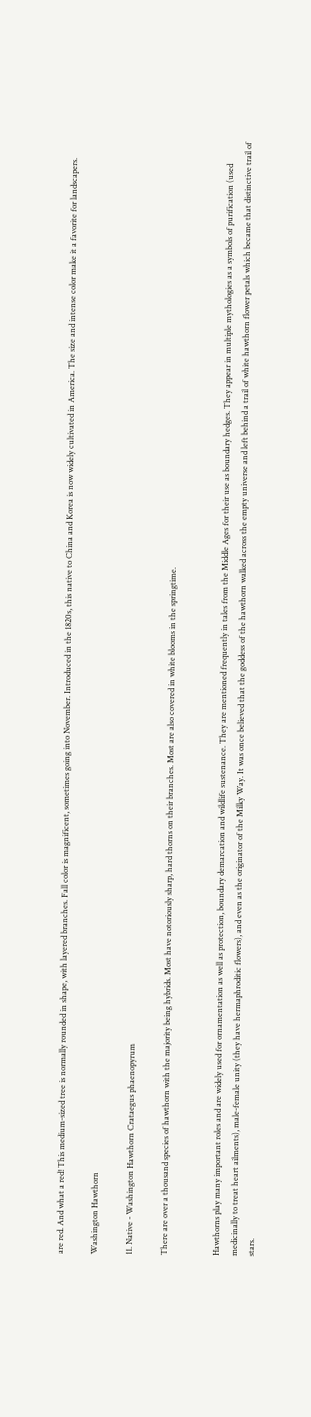are red. And what a red! This medium-sized tree is normally rounded in shape, with layered branches. Fall color is magnificent, sometimes going into November. Introduced in the 1820s, this native to China and Korea is now widely cultivated in America. The size and intense color make it a favorite for landscapers.

Washington Hawthorn

11. Native - Washington Hawthorn Crataegus phaenopyrum

There are over a thousand species of hawthorn with the majority being hybrids. Most have notoriously sharp, hard thorns on their branches. Most are also covered in white blooms in the springtime.


Hawthorns play many important roles and are widely used for ornamentation as well as protection, boundary demarcation and wildlife sustenance. They are mentioned frequently in tales from the Middle Ages for their use as boundary hedges. They appear in multiple mythologies as a symbols of purification (used medicinally to treat heart ailments), male-female unity (they have hermaphroditic flowers), and even as the originator of the Milky Way. It was once believed that the goddess of the hawthorn walked across the empty universe and left behind a trail of white hawthorn flower petals which became that distinctive trail of stars.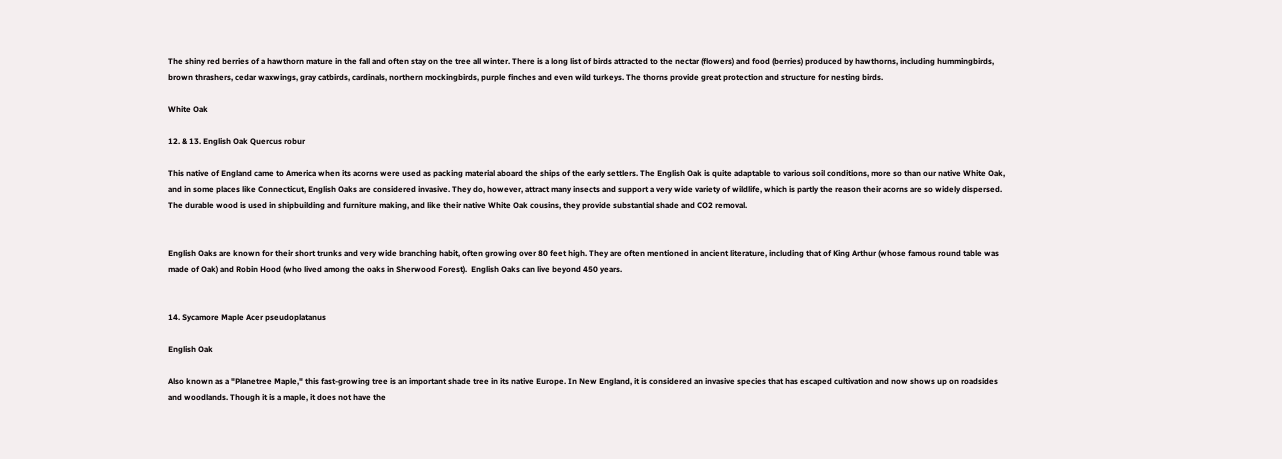The shiny red berries of a hawthorn mature in the fall and often stay on the tree all winter. There is a long list of birds attracted to the nectar (flowers) and food (berries) produced by hawthorns, including hummingbirds, brown thrashers, cedar waxwings, gray catbirds, cardinals, northern mockingbirds, purple finches and even wild turkeys. The thorns provide great protection and structure for nesting birds.

White Oak

12. & 13. English Oak Quercus robur

This native of England came to America when its acorns were used as packing material aboard the ships of the early settlers. The English Oak is quite adaptable to various soil conditions, more so than our native White Oak, and in some places like Connecticut, English Oaks are considered invasive. They do, however, attract many insects and support a very wide variety of wildlife, which is partly the reason their acorns are so widely dispersed. The durable wood is used in shipbuilding and furniture making, and like their native White Oak cousins, they provide substantial shade and CO2 removal.


English Oaks are known for their short trunks and very wide branching habit, often growing over 80 feet high. They are often mentioned in ancient literature, including that of King Arthur (whose famous round table was made of Oak) and Robin Hood (who lived among the oaks in Sherwood Forest).  English Oaks can live beyond 450 years.


14. Sycamore Maple Acer pseudoplatanus

English Oak

Also known as a "Planetree Maple," this fast-growing tree is an important shade tree in its native Europe. In New England, it is considered an invasive species that has escaped cultivation and now shows up on roadsides and woodlands. Though it is a maple, it does not have the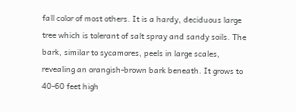fall color of most others. It is a hardy, deciduous large tree which is tolerant of salt spray and sandy soils. The bark, similar to sycamores, peels in large scales, revealing an orangish-brown bark beneath. It grows to 40-60 feet high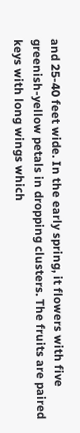and 25-40 feet wide. In the early spring, it flowers with five greenish-yellow petals in dropping clusters. The fruits are paired keys with long wings which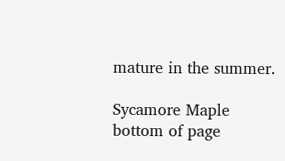mature in the summer.

Sycamore Maple
bottom of page